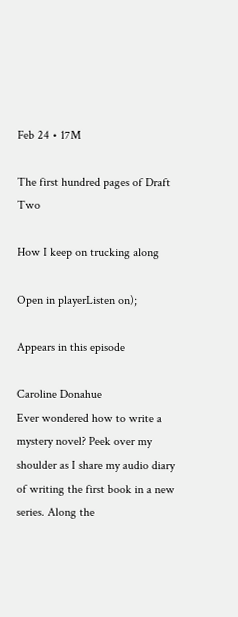Feb 24 • 17M

The first hundred pages of Draft Two

How I keep on trucking along

Open in playerListen on);

Appears in this episode

Caroline Donahue
Ever wondered how to write a mystery novel? Peek over my shoulder as I share my audio diary of writing the first book in a new series. Along the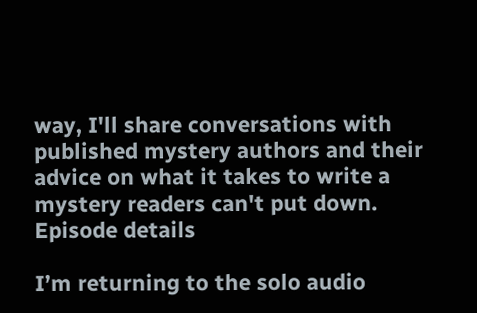way, I'll share conversations with published mystery authors and their advice on what it takes to write a mystery readers can't put down.
Episode details

I’m returning to the solo audio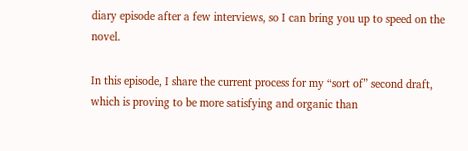diary episode after a few interviews, so I can bring you up to speed on the novel.

In this episode, I share the current process for my “sort of” second draft, which is proving to be more satisfying and organic than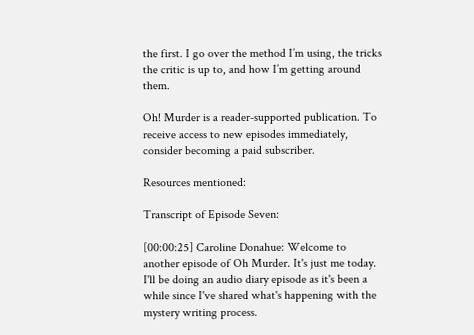the first. I go over the method I’m using, the tricks the critic is up to, and how I’m getting around them.

Oh! Murder is a reader-supported publication. To receive access to new episodes immediately, consider becoming a paid subscriber.

Resources mentioned:

Transcript of Episode Seven:

[00:00:25] Caroline Donahue: Welcome to another episode of Oh Murder. It's just me today. I'll be doing an audio diary episode as it's been a while since I've shared what's happening with the mystery writing process.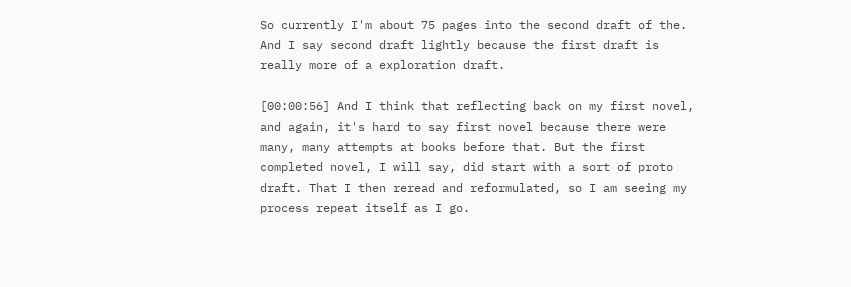So currently I'm about 75 pages into the second draft of the. And I say second draft lightly because the first draft is really more of a exploration draft.

[00:00:56] And I think that reflecting back on my first novel, and again, it's hard to say first novel because there were many, many attempts at books before that. But the first completed novel, I will say, did start with a sort of proto draft. That I then reread and reformulated, so I am seeing my process repeat itself as I go.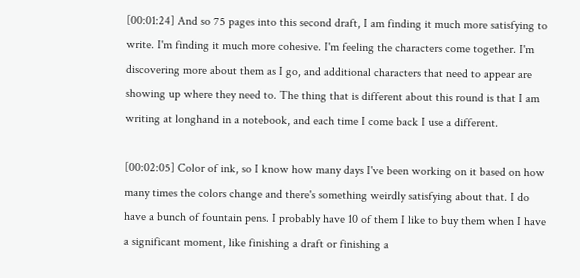[00:01:24] And so 75 pages into this second draft, I am finding it much more satisfying to write. I'm finding it much more cohesive. I'm feeling the characters come together. I'm discovering more about them as I go, and additional characters that need to appear are showing up where they need to. The thing that is different about this round is that I am writing at longhand in a notebook, and each time I come back I use a different.

[00:02:05] Color of ink, so I know how many days I've been working on it based on how many times the colors change and there's something weirdly satisfying about that. I do have a bunch of fountain pens. I probably have 10 of them I like to buy them when I have a significant moment, like finishing a draft or finishing a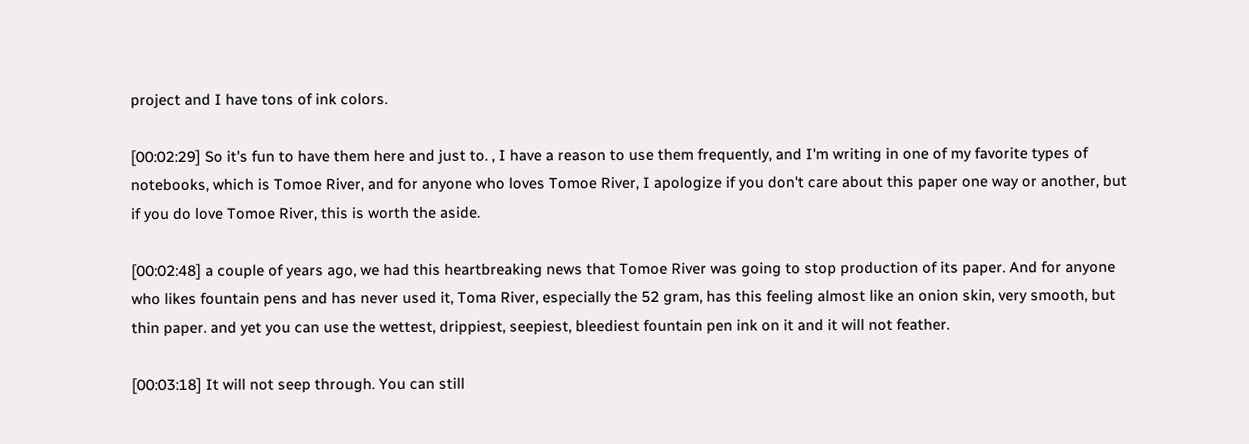project and I have tons of ink colors.

[00:02:29] So it's fun to have them here and just to. , I have a reason to use them frequently, and I'm writing in one of my favorite types of notebooks, which is Tomoe River, and for anyone who loves Tomoe River, I apologize if you don't care about this paper one way or another, but if you do love Tomoe River, this is worth the aside.

[00:02:48] a couple of years ago, we had this heartbreaking news that Tomoe River was going to stop production of its paper. And for anyone who likes fountain pens and has never used it, Toma River, especially the 52 gram, has this feeling almost like an onion skin, very smooth, but thin paper. and yet you can use the wettest, drippiest, seepiest, bleediest fountain pen ink on it and it will not feather.

[00:03:18] It will not seep through. You can still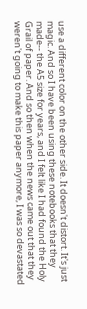use a different color on the other side. It doesn't distort. It's just magic. And so I have been using these notebooks that they made-- the A5 size for years, and I felt like I had found the Holy Grail of paper. And so then when the news came out that they weren't going to make this paper anymore, I was so devastated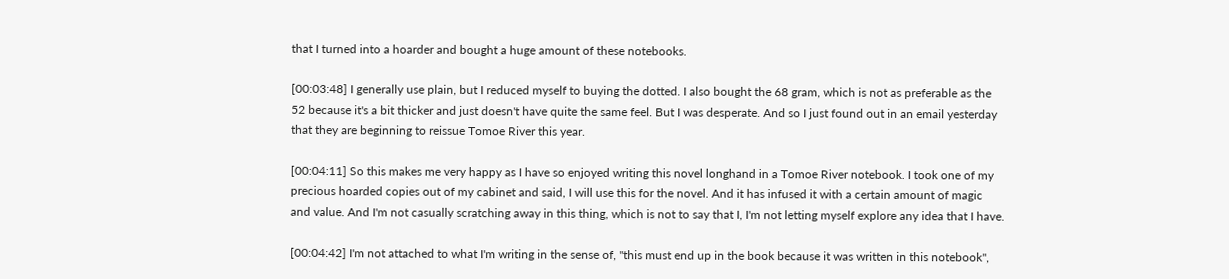that I turned into a hoarder and bought a huge amount of these notebooks.

[00:03:48] I generally use plain, but I reduced myself to buying the dotted. I also bought the 68 gram, which is not as preferable as the 52 because it's a bit thicker and just doesn't have quite the same feel. But I was desperate. And so I just found out in an email yesterday that they are beginning to reissue Tomoe River this year.

[00:04:11] So this makes me very happy as I have so enjoyed writing this novel longhand in a Tomoe River notebook. I took one of my precious hoarded copies out of my cabinet and said, I will use this for the novel. And it has infused it with a certain amount of magic and value. And I'm not casually scratching away in this thing, which is not to say that I, I'm not letting myself explore any idea that I have.

[00:04:42] I'm not attached to what I'm writing in the sense of, "this must end up in the book because it was written in this notebook",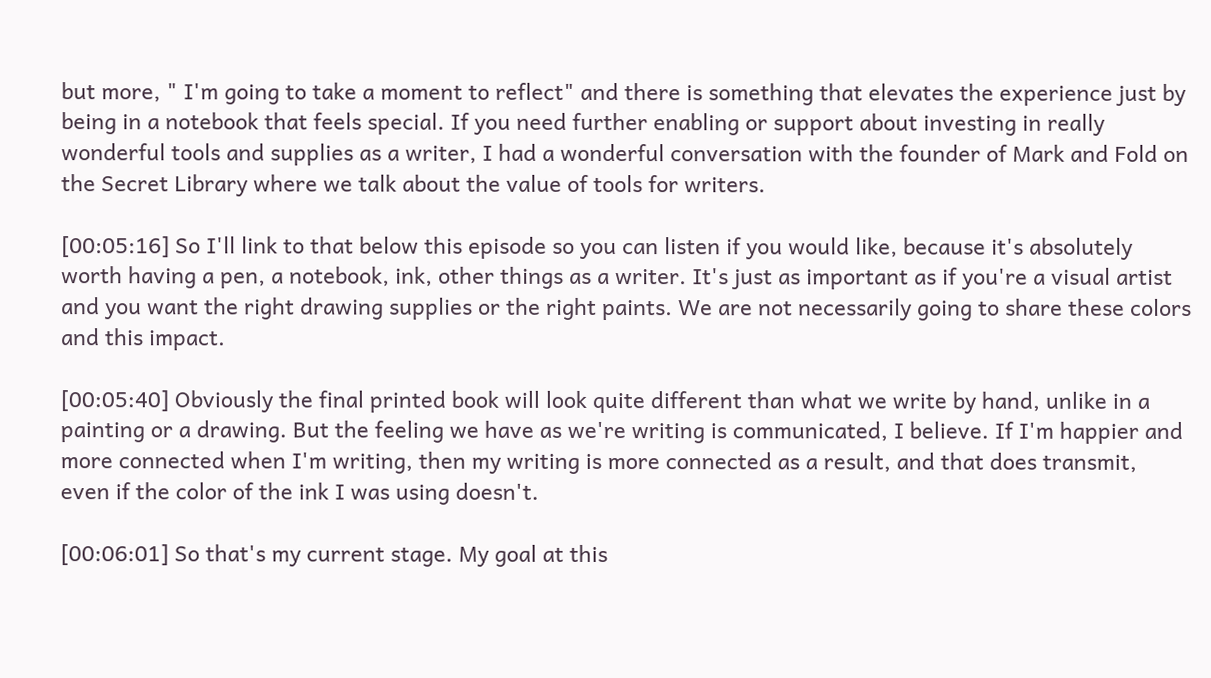but more, " I'm going to take a moment to reflect" and there is something that elevates the experience just by being in a notebook that feels special. If you need further enabling or support about investing in really wonderful tools and supplies as a writer, I had a wonderful conversation with the founder of Mark and Fold on the Secret Library where we talk about the value of tools for writers.

[00:05:16] So I'll link to that below this episode so you can listen if you would like, because it's absolutely worth having a pen, a notebook, ink, other things as a writer. It's just as important as if you're a visual artist and you want the right drawing supplies or the right paints. We are not necessarily going to share these colors and this impact.

[00:05:40] Obviously the final printed book will look quite different than what we write by hand, unlike in a painting or a drawing. But the feeling we have as we're writing is communicated, I believe. If I'm happier and more connected when I'm writing, then my writing is more connected as a result, and that does transmit, even if the color of the ink I was using doesn't.

[00:06:01] So that's my current stage. My goal at this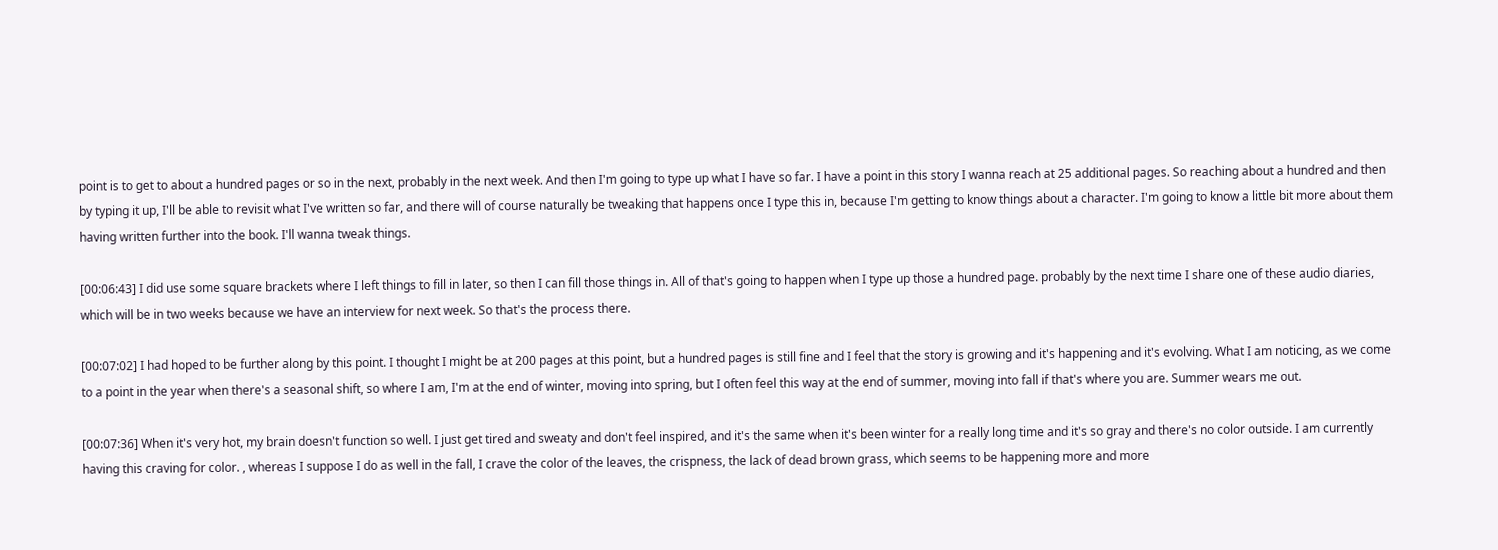point is to get to about a hundred pages or so in the next, probably in the next week. And then I'm going to type up what I have so far. I have a point in this story I wanna reach at 25 additional pages. So reaching about a hundred and then by typing it up, I'll be able to revisit what I've written so far, and there will of course naturally be tweaking that happens once I type this in, because I'm getting to know things about a character. I'm going to know a little bit more about them having written further into the book. I'll wanna tweak things.

[00:06:43] I did use some square brackets where I left things to fill in later, so then I can fill those things in. All of that's going to happen when I type up those a hundred page. probably by the next time I share one of these audio diaries, which will be in two weeks because we have an interview for next week. So that's the process there.

[00:07:02] I had hoped to be further along by this point. I thought I might be at 200 pages at this point, but a hundred pages is still fine and I feel that the story is growing and it's happening and it's evolving. What I am noticing, as we come to a point in the year when there's a seasonal shift, so where I am, I'm at the end of winter, moving into spring, but I often feel this way at the end of summer, moving into fall if that's where you are. Summer wears me out.

[00:07:36] When it's very hot, my brain doesn't function so well. I just get tired and sweaty and don't feel inspired, and it's the same when it's been winter for a really long time and it's so gray and there's no color outside. I am currently having this craving for color. , whereas I suppose I do as well in the fall, I crave the color of the leaves, the crispness, the lack of dead brown grass, which seems to be happening more and more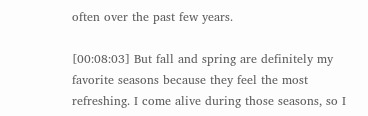often over the past few years.

[00:08:03] But fall and spring are definitely my favorite seasons because they feel the most refreshing. I come alive during those seasons, so I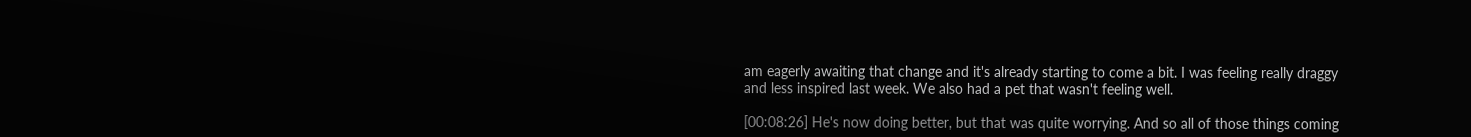am eagerly awaiting that change and it's already starting to come a bit. I was feeling really draggy and less inspired last week. We also had a pet that wasn't feeling well.

[00:08:26] He's now doing better, but that was quite worrying. And so all of those things coming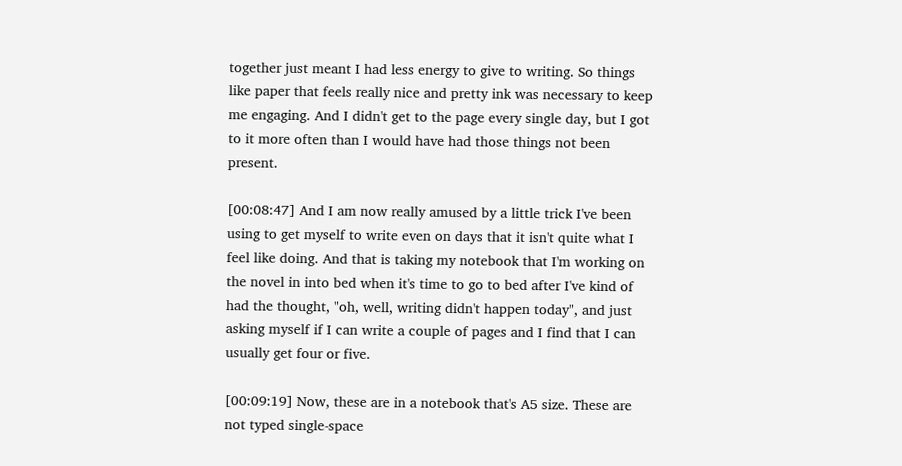together just meant I had less energy to give to writing. So things like paper that feels really nice and pretty ink was necessary to keep me engaging. And I didn't get to the page every single day, but I got to it more often than I would have had those things not been present.

[00:08:47] And I am now really amused by a little trick I've been using to get myself to write even on days that it isn't quite what I feel like doing. And that is taking my notebook that I'm working on the novel in into bed when it's time to go to bed after I've kind of had the thought, "oh, well, writing didn't happen today", and just asking myself if I can write a couple of pages and I find that I can usually get four or five.

[00:09:19] Now, these are in a notebook that's A5 size. These are not typed single-space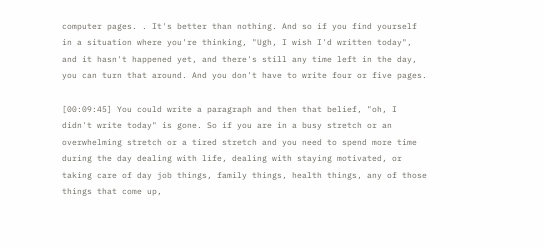computer pages. . It's better than nothing. And so if you find yourself in a situation where you're thinking, "Ugh, I wish I'd written today", and it hasn't happened yet, and there's still any time left in the day, you can turn that around. And you don't have to write four or five pages.

[00:09:45] You could write a paragraph and then that belief, "oh, I didn't write today" is gone. So if you are in a busy stretch or an overwhelming stretch or a tired stretch and you need to spend more time during the day dealing with life, dealing with staying motivated, or taking care of day job things, family things, health things, any of those things that come up,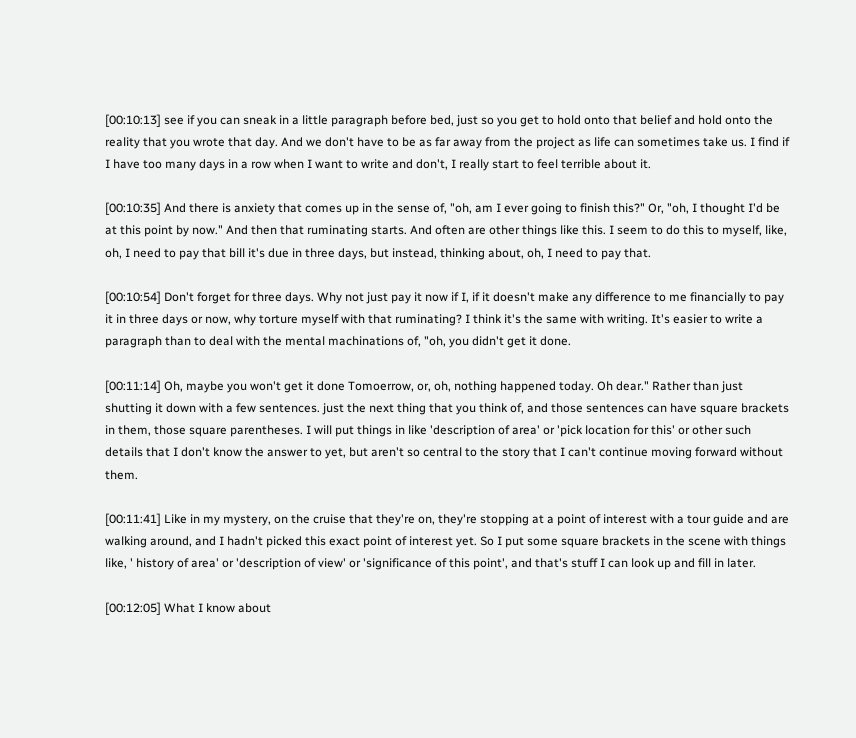[00:10:13] see if you can sneak in a little paragraph before bed, just so you get to hold onto that belief and hold onto the reality that you wrote that day. And we don't have to be as far away from the project as life can sometimes take us. I find if I have too many days in a row when I want to write and don't, I really start to feel terrible about it.

[00:10:35] And there is anxiety that comes up in the sense of, "oh, am I ever going to finish this?" Or, "oh, I thought I'd be at this point by now." And then that ruminating starts. And often are other things like this. I seem to do this to myself, like, oh, I need to pay that bill it's due in three days, but instead, thinking about, oh, I need to pay that.

[00:10:54] Don't forget for three days. Why not just pay it now if I, if it doesn't make any difference to me financially to pay it in three days or now, why torture myself with that ruminating? I think it's the same with writing. It's easier to write a paragraph than to deal with the mental machinations of, "oh, you didn't get it done.

[00:11:14] Oh, maybe you won't get it done Tomoerrow, or, oh, nothing happened today. Oh dear." Rather than just shutting it down with a few sentences. just the next thing that you think of, and those sentences can have square brackets in them, those square parentheses. I will put things in like 'description of area' or 'pick location for this' or other such details that I don't know the answer to yet, but aren't so central to the story that I can't continue moving forward without them.

[00:11:41] Like in my mystery, on the cruise that they're on, they're stopping at a point of interest with a tour guide and are walking around, and I hadn't picked this exact point of interest yet. So I put some square brackets in the scene with things like, ' history of area' or 'description of view' or 'significance of this point', and that's stuff I can look up and fill in later.

[00:12:05] What I know about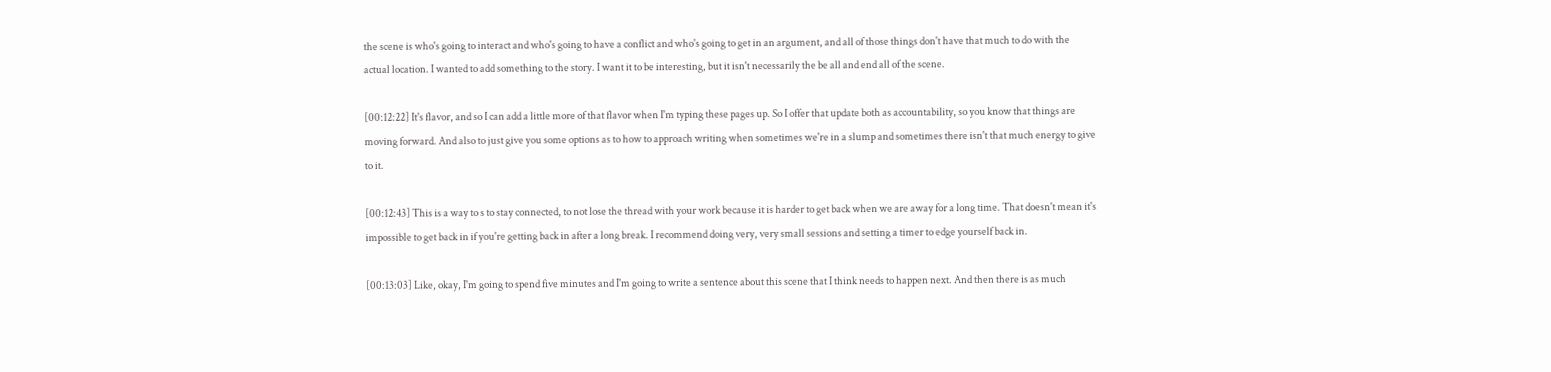the scene is who's going to interact and who's going to have a conflict and who's going to get in an argument, and all of those things don't have that much to do with the actual location. I wanted to add something to the story. I want it to be interesting, but it isn't necessarily the be all and end all of the scene.

[00:12:22] It's flavor, and so I can add a little more of that flavor when I'm typing these pages up. So I offer that update both as accountability, so you know that things are moving forward. And also to just give you some options as to how to approach writing when sometimes we're in a slump and sometimes there isn't that much energy to give to it.

[00:12:43] This is a way to s to stay connected, to not lose the thread with your work because it is harder to get back when we are away for a long time. That doesn't mean it's impossible to get back in if you're getting back in after a long break. I recommend doing very, very small sessions and setting a timer to edge yourself back in.

[00:13:03] Like, okay, I'm going to spend five minutes and I'm going to write a sentence about this scene that I think needs to happen next. And then there is as much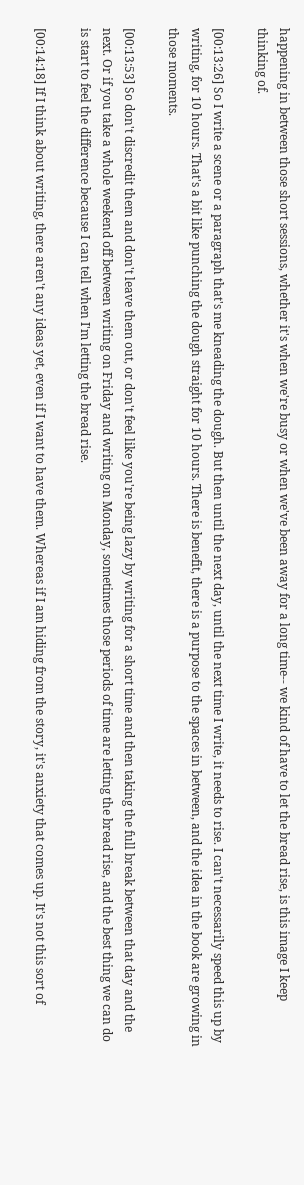happening in between those short sessions, whether it's when we're busy or when we've been away for a long time-- we kind of have to let the bread rise, is this image I keep thinking of.

[00:13:26] So I write a scene or a paragraph that's me kneading the dough. But then until the next day, until the next time I write, it needs to rise. I can't necessarily speed this up by writing, for 10 hours. That's a bit like punching the dough straight for 10 hours. There is benefit, there is a purpose to the spaces in between, and the idea in the book are growing in those moments.

[00:13:53] So don't discredit them and don't leave them out, or don't feel like you're being lazy by writing for a short time and then taking the full break between that day and the next. Or if you take a whole weekend off between writing on Friday and writing on Monday, sometimes those periods of time are letting the bread rise, and the best thing we can do is start to feel the difference because I can tell when I'm letting the bread rise.

[00:14:18] If I think about writing, there aren't any ideas yet, even if I want to have them. Whereas if I am hiding from the story, it's anxiety that comes up. It's not this sort of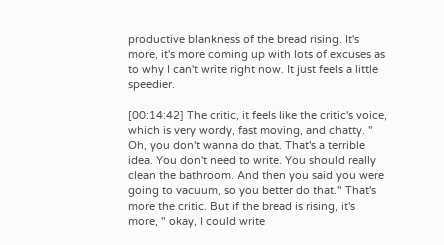productive blankness of the bread rising. It's more, it's more coming up with lots of excuses as to why I can't write right now. It just feels a little speedier.

[00:14:42] The critic, it feels like the critic's voice, which is very wordy, fast moving, and chatty. " Oh, you don't wanna do that. That's a terrible idea. You don't need to write. You should really clean the bathroom. And then you said you were going to vacuum, so you better do that." That's more the critic. But if the bread is rising, it's more, " okay, I could write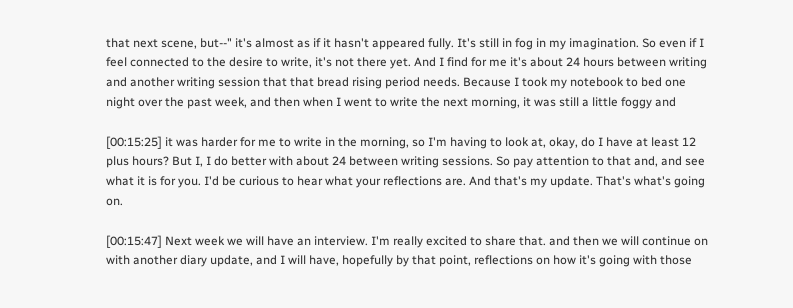that next scene, but--" it's almost as if it hasn't appeared fully. It's still in fog in my imagination. So even if I feel connected to the desire to write, it's not there yet. And I find for me it's about 24 hours between writing and another writing session that that bread rising period needs. Because I took my notebook to bed one night over the past week, and then when I went to write the next morning, it was still a little foggy and

[00:15:25] it was harder for me to write in the morning, so I'm having to look at, okay, do I have at least 12 plus hours? But I, I do better with about 24 between writing sessions. So pay attention to that and, and see what it is for you. I'd be curious to hear what your reflections are. And that's my update. That's what's going on.

[00:15:47] Next week we will have an interview. I'm really excited to share that. and then we will continue on with another diary update, and I will have, hopefully by that point, reflections on how it's going with those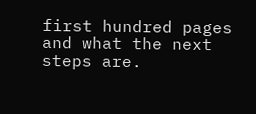first hundred pages and what the next steps are.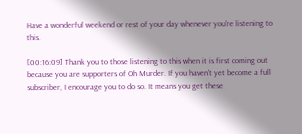Have a wonderful weekend or rest of your day whenever you're listening to this.

[00:16:09] Thank you to those listening to this when it is first coming out because you are supporters of Oh Murder. If you haven't yet become a full subscriber, I encourage you to do so. It means you get these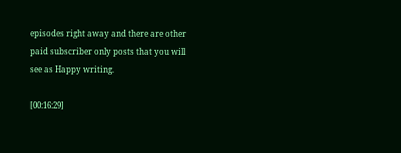episodes right away and there are other paid subscriber only posts that you will see as Happy writing.

[00:16:29]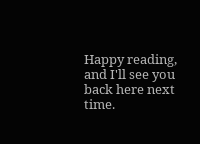Happy reading, and I'll see you back here next time.